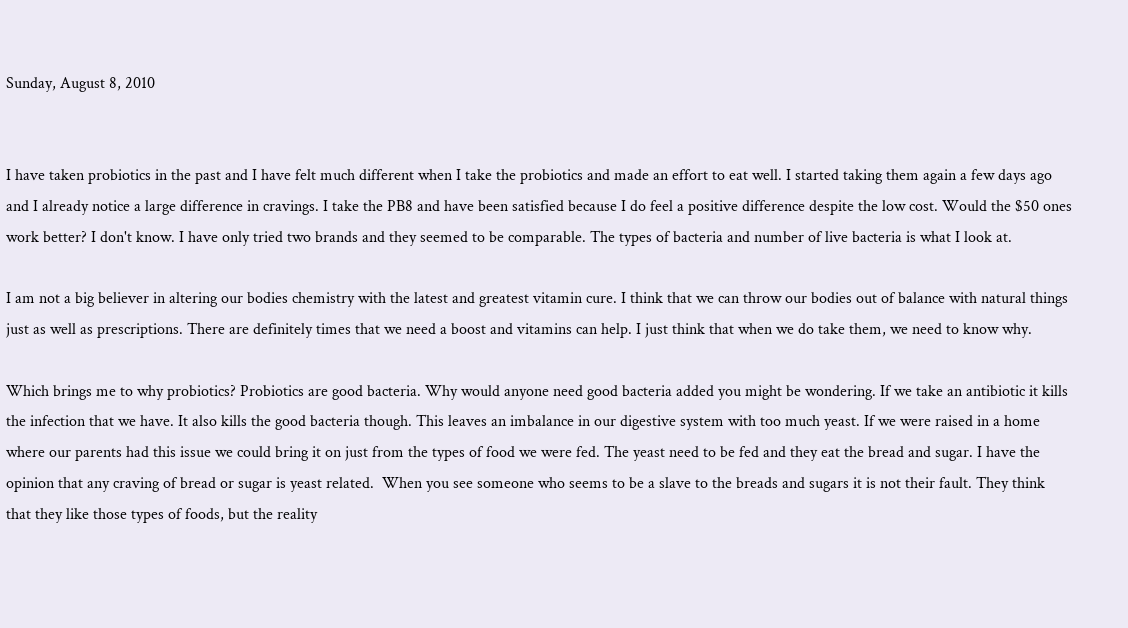Sunday, August 8, 2010


I have taken probiotics in the past and I have felt much different when I take the probiotics and made an effort to eat well. I started taking them again a few days ago and I already notice a large difference in cravings. I take the PB8 and have been satisfied because I do feel a positive difference despite the low cost. Would the $50 ones work better? I don't know. I have only tried two brands and they seemed to be comparable. The types of bacteria and number of live bacteria is what I look at.

I am not a big believer in altering our bodies chemistry with the latest and greatest vitamin cure. I think that we can throw our bodies out of balance with natural things just as well as prescriptions. There are definitely times that we need a boost and vitamins can help. I just think that when we do take them, we need to know why.

Which brings me to why probiotics? Probiotics are good bacteria. Why would anyone need good bacteria added you might be wondering. If we take an antibiotic it kills the infection that we have. It also kills the good bacteria though. This leaves an imbalance in our digestive system with too much yeast. If we were raised in a home where our parents had this issue we could bring it on just from the types of food we were fed. The yeast need to be fed and they eat the bread and sugar. I have the opinion that any craving of bread or sugar is yeast related.  When you see someone who seems to be a slave to the breads and sugars it is not their fault. They think that they like those types of foods, but the reality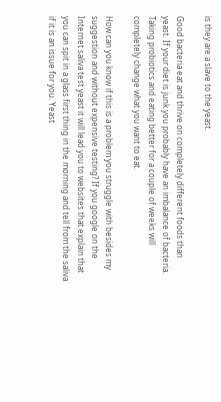is they are a slave to the yeast.

Good bacteria eat and thrive on completely different foods than yeast. If your diet is junk you probably have an imbalance of bacteria. Taking probiotics and eating better for a couple of weeks will completely change what you want to eat.

How can you know if this is a problem you struggle with besides my suggestion and without expensive testing? If you google on the Internet saliva test yeast it will lead you to websites that explain that you can spit in a glass first thing in the morning and tell from the saliva if it is an issue for you. Yeast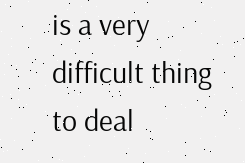is a very difficult thing to deal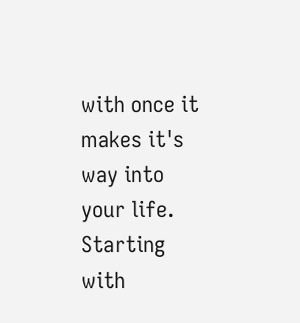with once it makes it's way into your life. Starting with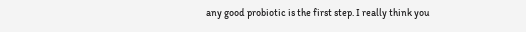any good probiotic is the first step. I really think you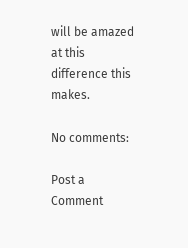will be amazed at this difference this makes.

No comments:

Post a Comment